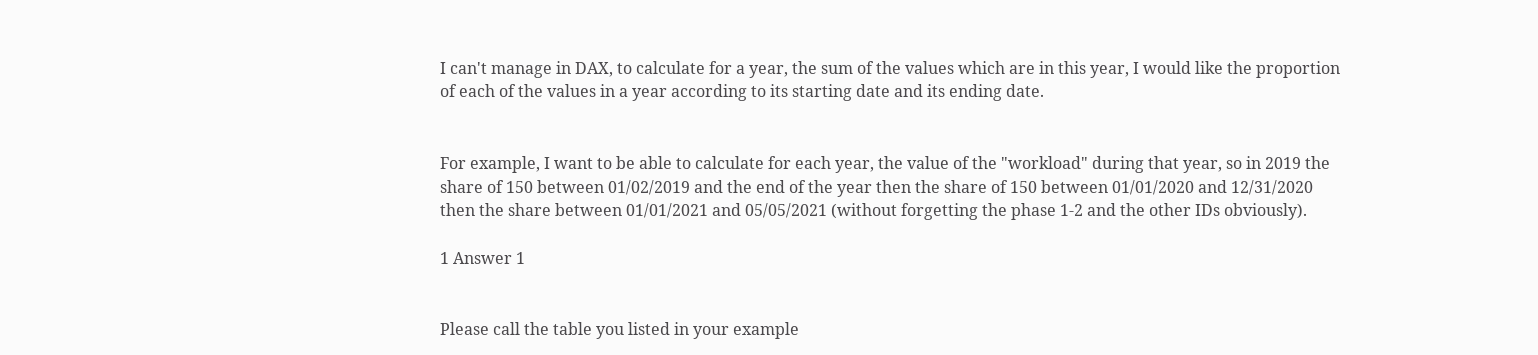I can't manage in DAX, to calculate for a year, the sum of the values which are in this year, I would like the proportion of each of the values in a year according to its starting date and its ending date.


For example, I want to be able to calculate for each year, the value of the "workload" during that year, so in 2019 the share of 150 between 01/02/2019 and the end of the year then the share of 150 between 01/01/2020 and 12/31/2020 then the share between 01/01/2021 and 05/05/2021 (without forgetting the phase 1-2 and the other IDs obviously).

1 Answer 1


Please call the table you listed in your example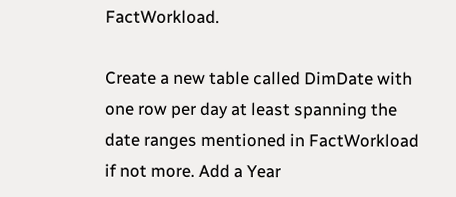FactWorkload.

Create a new table called DimDate with one row per day at least spanning the date ranges mentioned in FactWorkload if not more. Add a Year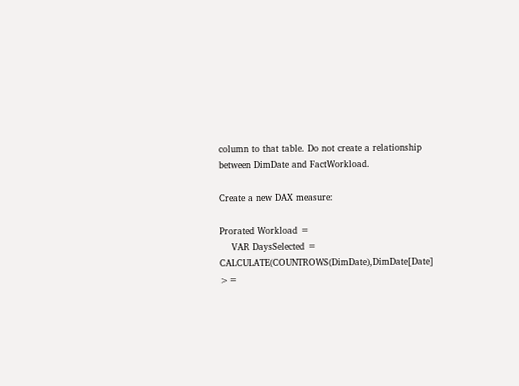column to that table. Do not create a relationship between DimDate and FactWorkload.

Create a new DAX measure:

Prorated Workload =
    VAR DaysSelected = CALCULATE(COUNTROWS(DimDate),DimDate[Date] >=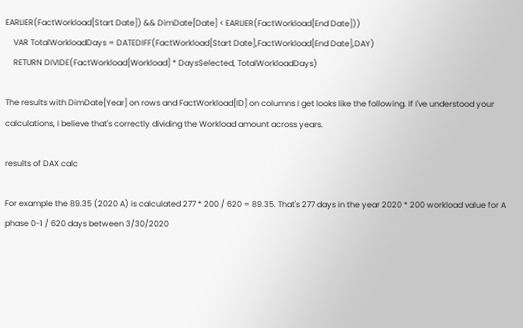EARLIER(FactWorkload[Start Date]) && DimDate[Date] < EARLIER(FactWorkload[End Date]))
    VAR TotalWorkloadDays = DATEDIFF(FactWorkload[Start Date],FactWorkload[End Date],DAY)
    RETURN DIVIDE(FactWorkload[Workload] * DaysSelected, TotalWorkloadDays)

The results with DimDate[Year] on rows and FactWorkload[ID] on columns I get looks like the following. If I've understood your calculations, I believe that's correctly dividing the Workload amount across years.

results of DAX calc

For example the 89.35 (2020 A) is calculated 277 * 200 / 620 = 89.35. That's 277 days in the year 2020 * 200 workload value for A phase 0-1 / 620 days between 3/30/2020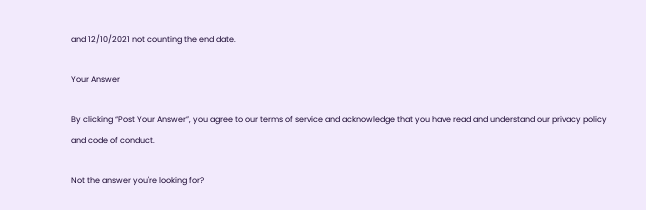and 12/10/2021 not counting the end date.

Your Answer

By clicking “Post Your Answer”, you agree to our terms of service and acknowledge that you have read and understand our privacy policy and code of conduct.

Not the answer you're looking for?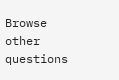Browse other questions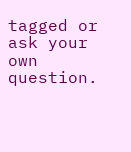tagged or ask your own question.